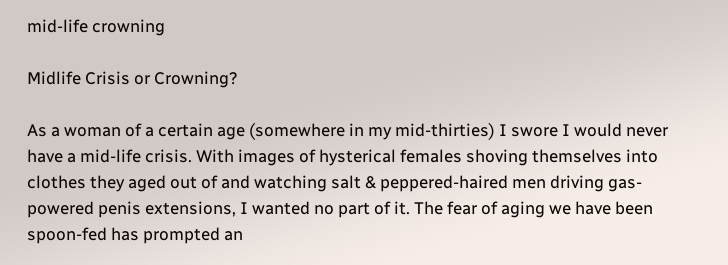mid-life crowning

Midlife Crisis or Crowning?

As a woman of a certain age (somewhere in my mid-thirties) I swore I would never have a mid-life crisis. With images of hysterical females shoving themselves into clothes they aged out of and watching salt & peppered-haired men driving gas-powered penis extensions, I wanted no part of it. The fear of aging we have been spoon-fed has prompted an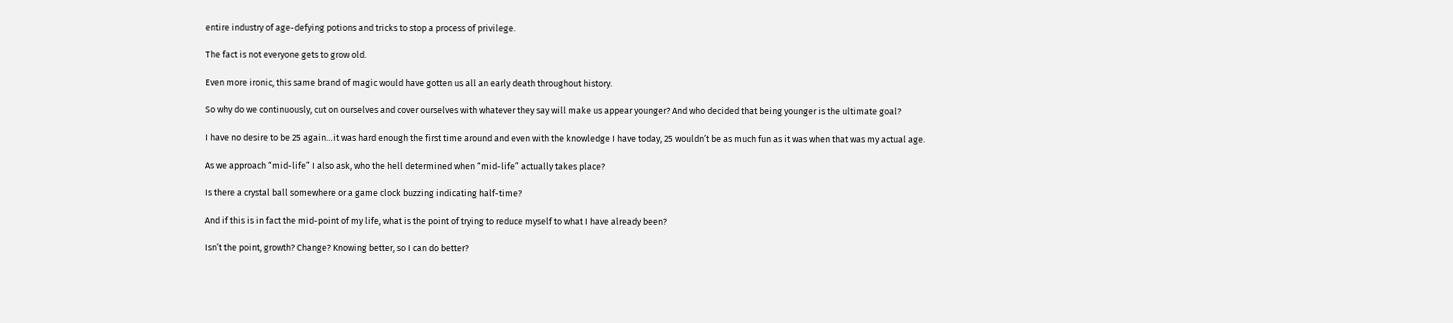entire industry of age-defying potions and tricks to stop a process of privilege.

The fact is not everyone gets to grow old.

Even more ironic, this same brand of magic would have gotten us all an early death throughout history.

So why do we continuously, cut on ourselves and cover ourselves with whatever they say will make us appear younger? And who decided that being younger is the ultimate goal?

I have no desire to be 25 again…it was hard enough the first time around and even with the knowledge I have today, 25 wouldn’t be as much fun as it was when that was my actual age.

As we approach “mid-life” I also ask, who the hell determined when “mid-life” actually takes place?

Is there a crystal ball somewhere or a game clock buzzing indicating half-time?

And if this is in fact the mid-point of my life, what is the point of trying to reduce myself to what I have already been?

Isn’t the point, growth? Change? Knowing better, so I can do better?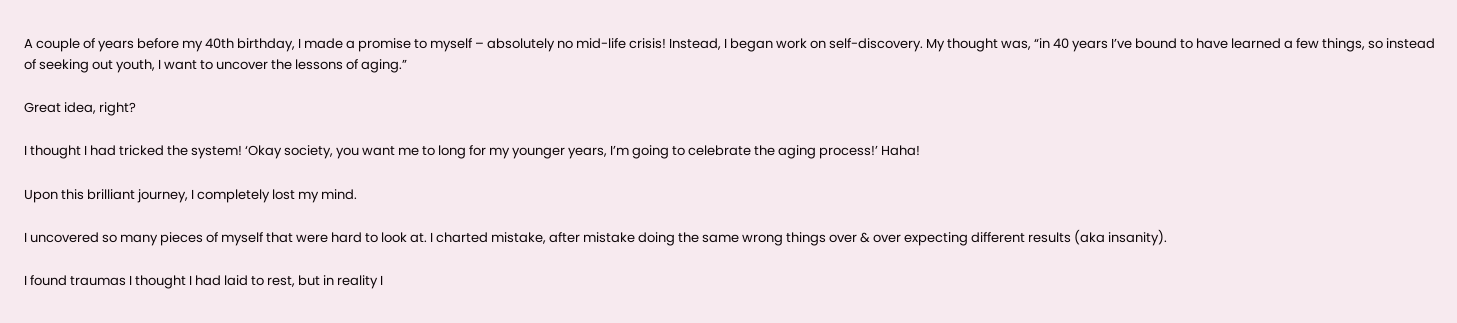A couple of years before my 40th birthday, I made a promise to myself – absolutely no mid-life crisis! Instead, I began work on self-discovery. My thought was, “in 40 years I’ve bound to have learned a few things, so instead of seeking out youth, I want to uncover the lessons of aging.”

Great idea, right?

I thought I had tricked the system! ‘Okay society, you want me to long for my younger years, I’m going to celebrate the aging process!’ Haha!

Upon this brilliant journey, I completely lost my mind.

I uncovered so many pieces of myself that were hard to look at. I charted mistake, after mistake doing the same wrong things over & over expecting different results (aka insanity).

I found traumas I thought I had laid to rest, but in reality I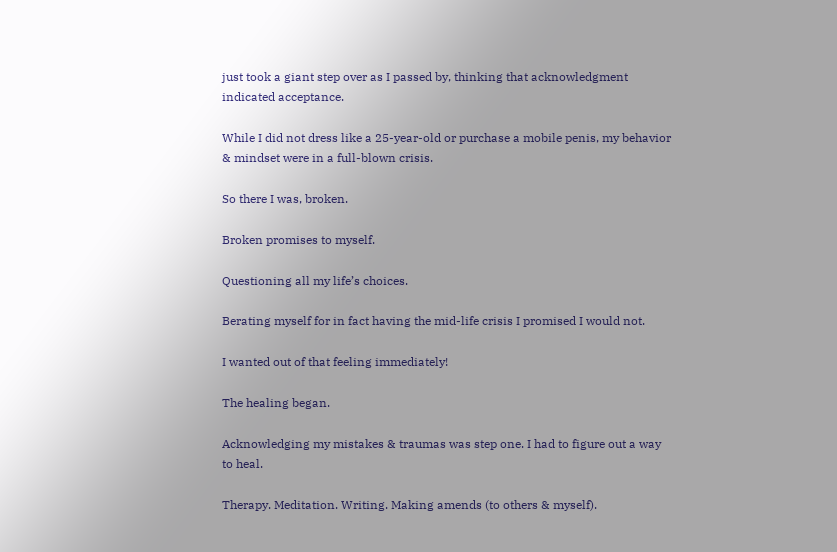just took a giant step over as I passed by, thinking that acknowledgment indicated acceptance.

While I did not dress like a 25-year-old or purchase a mobile penis, my behavior & mindset were in a full-blown crisis.

So there I was, broken.

Broken promises to myself.

Questioning all my life’s choices.

Berating myself for in fact having the mid-life crisis I promised I would not.

I wanted out of that feeling immediately!

The healing began.

Acknowledging my mistakes & traumas was step one. I had to figure out a way to heal.

Therapy. Meditation. Writing. Making amends (to others & myself).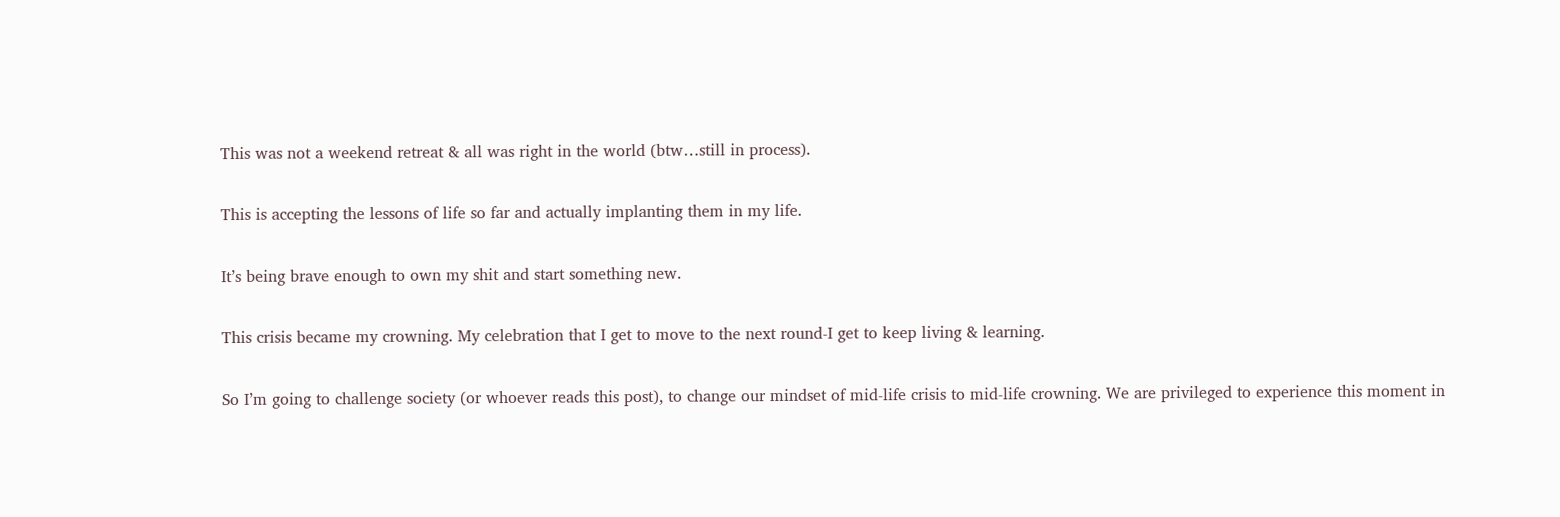This was not a weekend retreat & all was right in the world (btw…still in process).

This is accepting the lessons of life so far and actually implanting them in my life.

It’s being brave enough to own my shit and start something new.

This crisis became my crowning. My celebration that I get to move to the next round-I get to keep living & learning.

So I’m going to challenge society (or whoever reads this post), to change our mindset of mid-life crisis to mid-life crowning. We are privileged to experience this moment in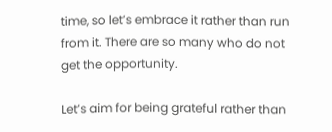time, so let’s embrace it rather than run from it. There are so many who do not get the opportunity.

Let’s aim for being grateful rather than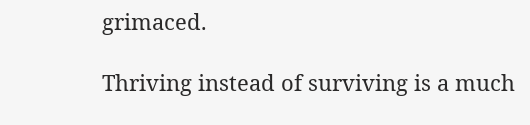grimaced.

Thriving instead of surviving is a much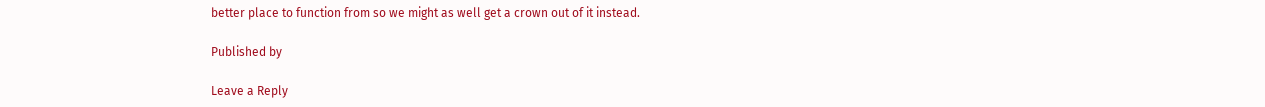better place to function from so we might as well get a crown out of it instead.

Published by

Leave a Reply